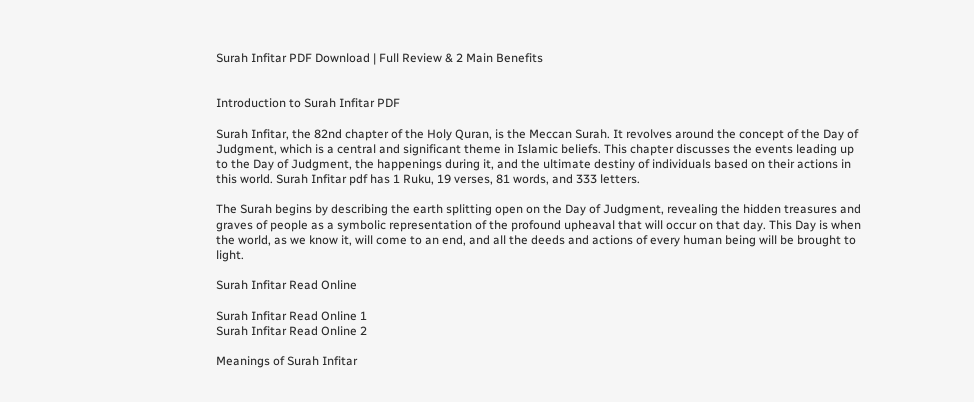Surah Infitar PDF Download | Full Review & 2 Main Benefits


Introduction to Surah Infitar PDF

Surah Infitar, the 82nd chapter of the Holy Quran, is the Meccan Surah. It revolves around the concept of the Day of Judgment, which is a central and significant theme in Islamic beliefs. This chapter discusses the events leading up to the Day of Judgment, the happenings during it, and the ultimate destiny of individuals based on their actions in this world. Surah Infitar pdf has 1 Ruku, 19 verses, 81 words, and 333 letters.

The Surah begins by describing the earth splitting open on the Day of Judgment, revealing the hidden treasures and graves of people as a symbolic representation of the profound upheaval that will occur on that day. This Day is when the world, as we know it, will come to an end, and all the deeds and actions of every human being will be brought to light.

Surah Infitar Read Online

Surah Infitar Read Online 1
Surah Infitar Read Online 2

Meanings of Surah Infitar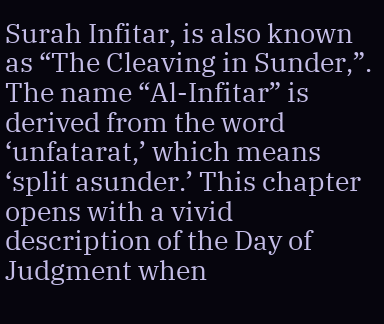Surah Infitar, is also known as “The Cleaving in Sunder,”. The name “Al-Infitar” is derived from the word ‘unfatarat,’ which means ‘split asunder.’ This chapter opens with a vivid description of the Day of Judgment when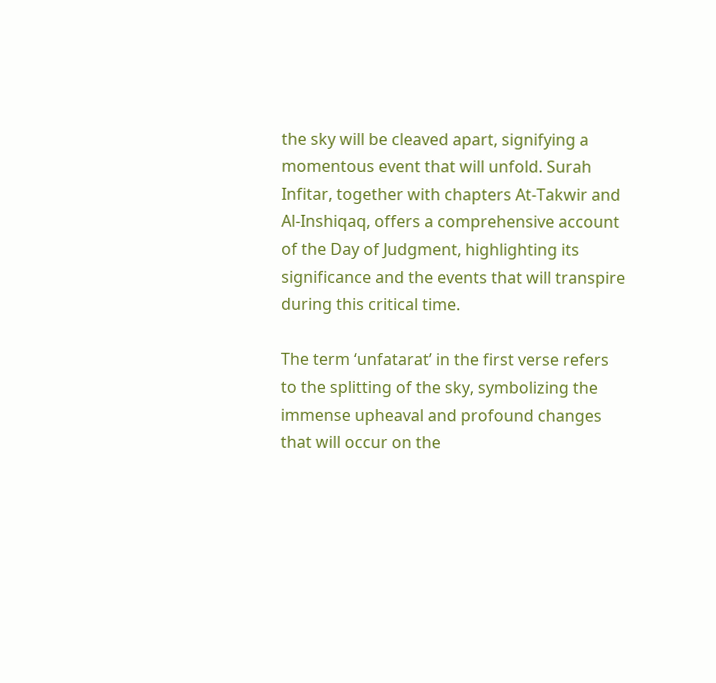the sky will be cleaved apart, signifying a momentous event that will unfold. Surah Infitar, together with chapters At-Takwir and Al-Inshiqaq, offers a comprehensive account of the Day of Judgment, highlighting its significance and the events that will transpire during this critical time.

The term ‘unfatarat’ in the first verse refers to the splitting of the sky, symbolizing the immense upheaval and profound changes that will occur on the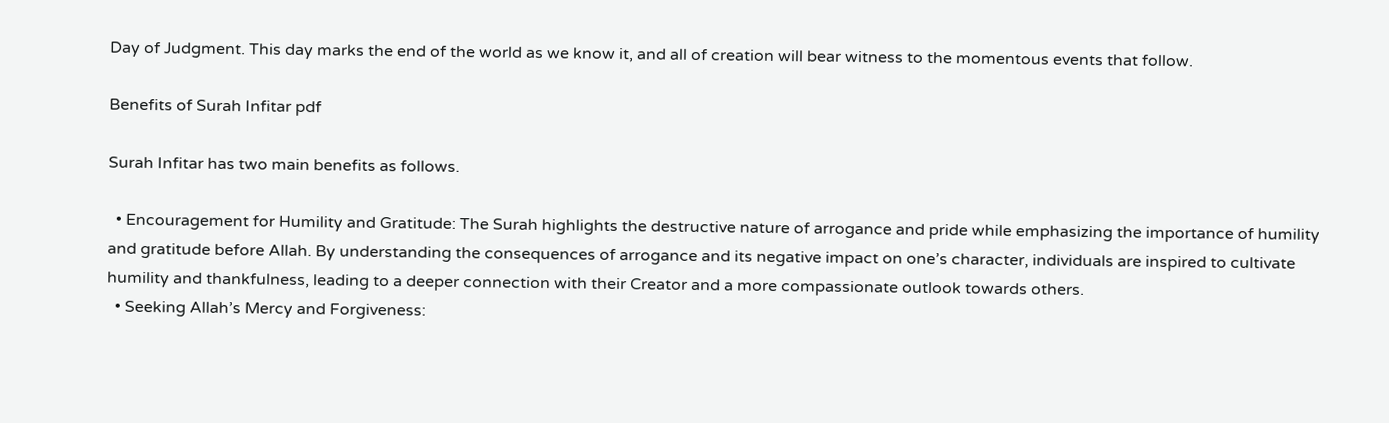Day of Judgment. This day marks the end of the world as we know it, and all of creation will bear witness to the momentous events that follow.

Benefits of Surah Infitar pdf

Surah Infitar has two main benefits as follows.

  • Encouragement for Humility and Gratitude: The Surah highlights the destructive nature of arrogance and pride while emphasizing the importance of humility and gratitude before Allah. By understanding the consequences of arrogance and its negative impact on one’s character, individuals are inspired to cultivate humility and thankfulness, leading to a deeper connection with their Creator and a more compassionate outlook towards others.
  • Seeking Allah’s Mercy and Forgiveness: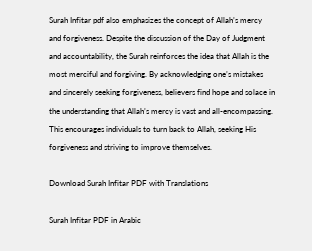Surah Infitar pdf also emphasizes the concept of Allah’s mercy and forgiveness. Despite the discussion of the Day of Judgment and accountability, the Surah reinforces the idea that Allah is the most merciful and forgiving. By acknowledging one’s mistakes and sincerely seeking forgiveness, believers find hope and solace in the understanding that Allah’s mercy is vast and all-encompassing. This encourages individuals to turn back to Allah, seeking His forgiveness and striving to improve themselves.

Download Surah Infitar PDF with Translations

Surah Infitar PDF in Arabic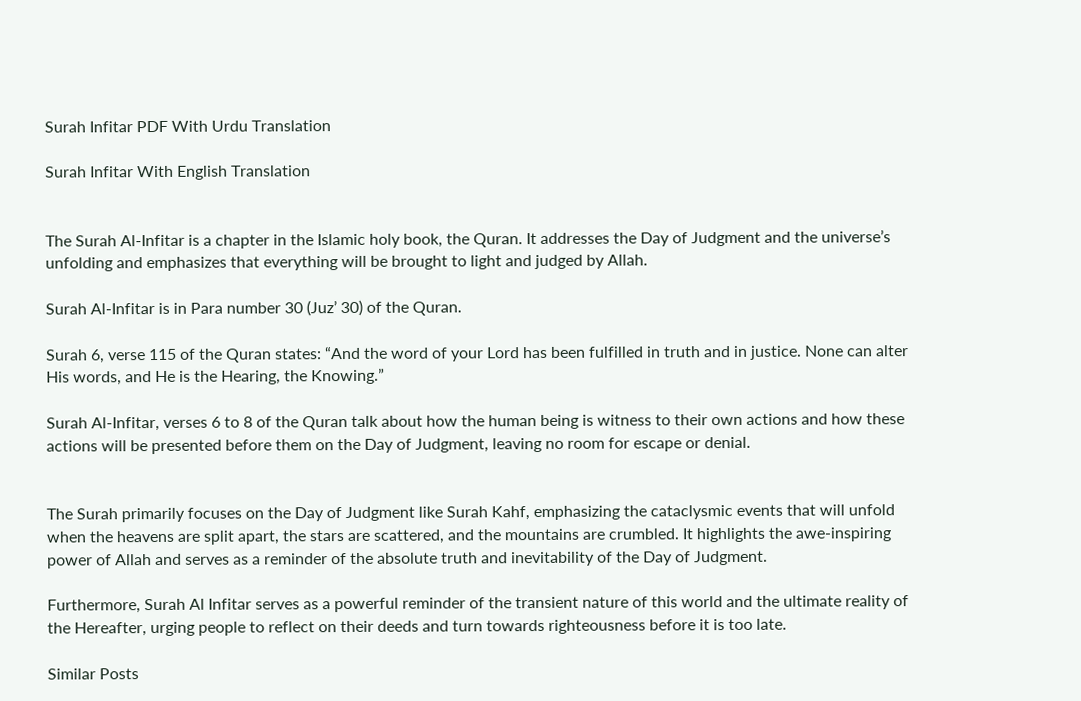Surah Infitar PDF With Urdu Translation

Surah Infitar With English Translation


The Surah Al-Infitar is a chapter in the Islamic holy book, the Quran. It addresses the Day of Judgment and the universe’s unfolding and emphasizes that everything will be brought to light and judged by Allah.

Surah Al-Infitar is in Para number 30 (Juz’ 30) of the Quran.

Surah 6, verse 115 of the Quran states: “And the word of your Lord has been fulfilled in truth and in justice. None can alter His words, and He is the Hearing, the Knowing.”

Surah Al-Infitar, verses 6 to 8 of the Quran talk about how the human being is witness to their own actions and how these actions will be presented before them on the Day of Judgment, leaving no room for escape or denial.


The Surah primarily focuses on the Day of Judgment like Surah Kahf, emphasizing the cataclysmic events that will unfold when the heavens are split apart, the stars are scattered, and the mountains are crumbled. It highlights the awe-inspiring power of Allah and serves as a reminder of the absolute truth and inevitability of the Day of Judgment.

Furthermore, Surah Al Infitar serves as a powerful reminder of the transient nature of this world and the ultimate reality of the Hereafter, urging people to reflect on their deeds and turn towards righteousness before it is too late.

Similar Posts